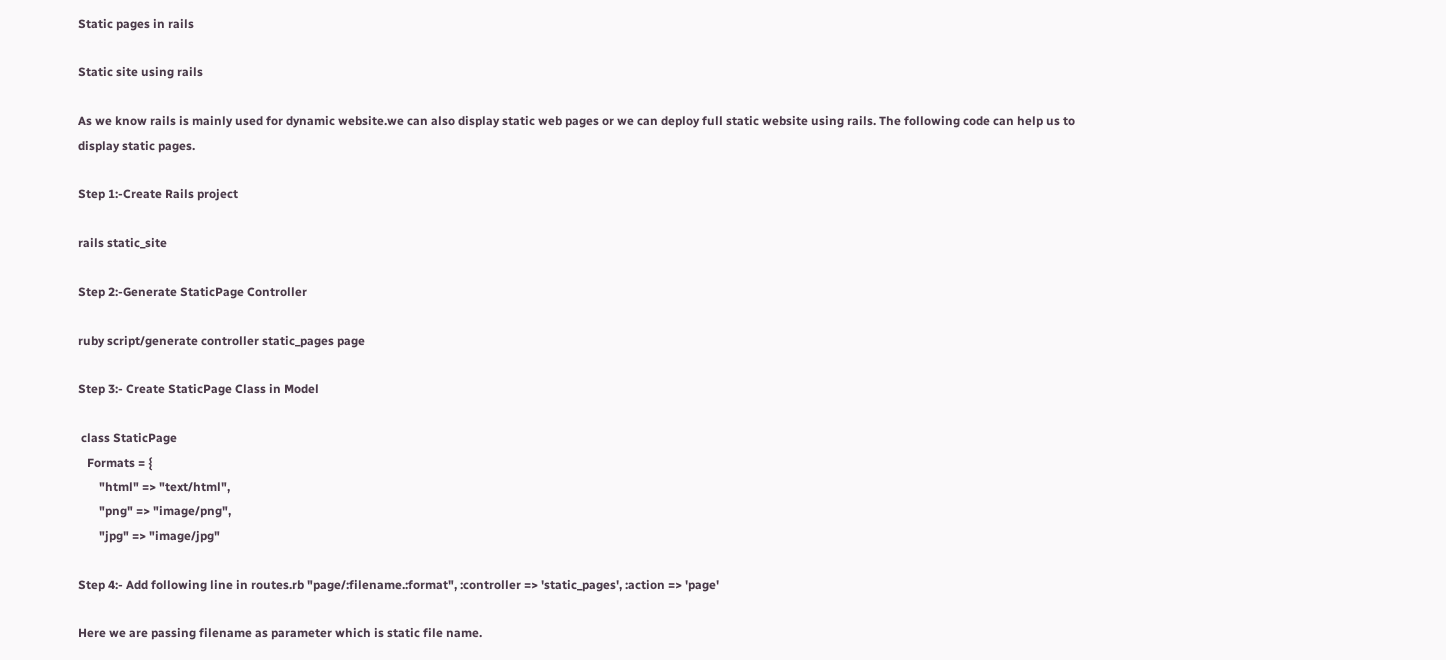Static pages in rails

Static site using rails

As we know rails is mainly used for dynamic website.we can also display static web pages or we can deploy full static website using rails. The following code can help us to display static pages.

Step 1:-Create Rails project

rails static_site

Step 2:-Generate StaticPage Controller

ruby script/generate controller static_pages page

Step 3:- Create StaticPage Class in Model

 class StaticPage
   Formats = {
       "html" => "text/html",
       "png" => "image/png",
       "jpg" => "image/jpg"

Step 4:- Add following line in routes.rb "page/:filename.:format", :controller => 'static_pages', :action => 'page'

Here we are passing filename as parameter which is static file name.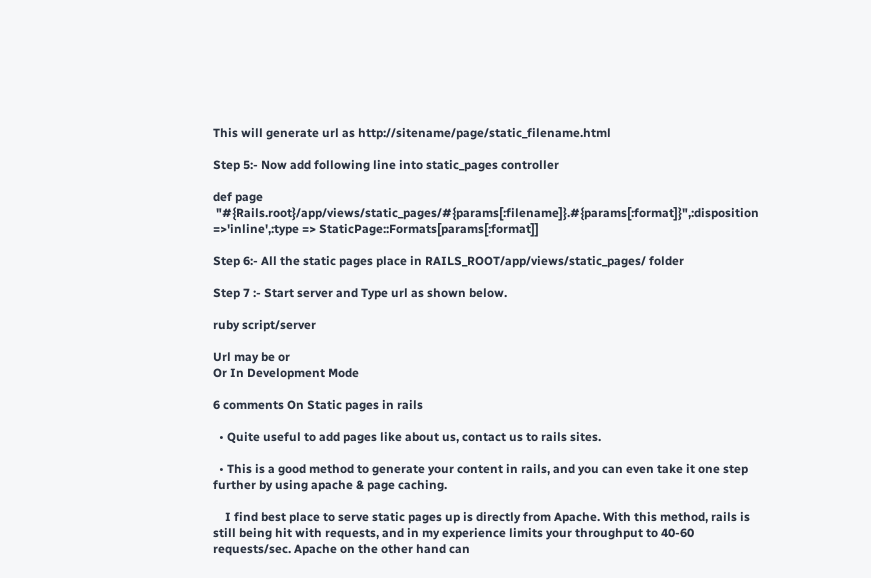This will generate url as http://sitename/page/static_filename.html

Step 5:- Now add following line into static_pages controller

def page
 "#{Rails.root}/app/views/static_pages/#{params[:filename]}.#{params[:format]}",:disposition =>'inline',:type => StaticPage::Formats[params[:format]]

Step 6:- All the static pages place in RAILS_ROOT/app/views/static_pages/ folder

Step 7 :- Start server and Type url as shown below.

ruby script/server

Url may be or
Or In Development Mode

6 comments On Static pages in rails

  • Quite useful to add pages like about us, contact us to rails sites.

  • This is a good method to generate your content in rails, and you can even take it one step further by using apache & page caching.

    I find best place to serve static pages up is directly from Apache. With this method, rails is still being hit with requests, and in my experience limits your throughput to 40-60 requests/sec. Apache on the other hand can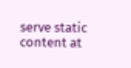serve static content at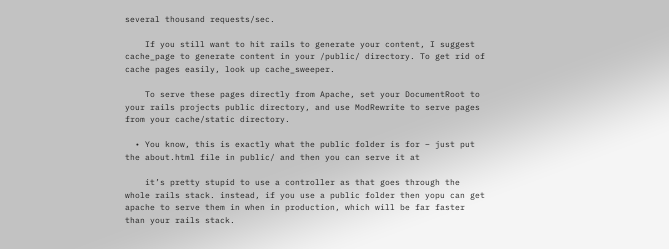several thousand requests/sec.

    If you still want to hit rails to generate your content, I suggest cache_page to generate content in your /public/ directory. To get rid of cache pages easily, look up cache_sweeper.

    To serve these pages directly from Apache, set your DocumentRoot to your rails projects public directory, and use ModRewrite to serve pages from your cache/static directory.

  • You know, this is exactly what the public folder is for – just put the about.html file in public/ and then you can serve it at

    it’s pretty stupid to use a controller as that goes through the whole rails stack. instead, if you use a public folder then yopu can get apache to serve them in when in production, which will be far faster than your rails stack.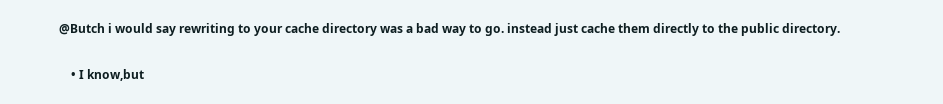@Butch i would say rewriting to your cache directory was a bad way to go. instead just cache them directly to the public directory.

    • I know,but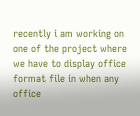recently i am working on one of the project where we have to display office format file in when any office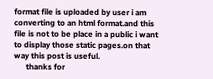format file is uploaded by user i am converting to an html format.and this file is not to be place in a public i want to display those static pages.on that way this post is useful.
      thanks for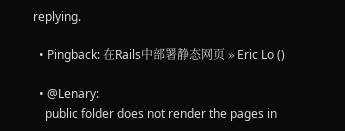replying.

  • Pingback: 在Rails中部署静态网页 » Eric Lo ()

  • @Lenary:
    public folder does not render the pages in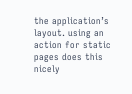the application’s layout. using an action for static pages does this nicely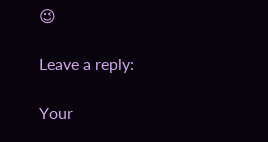😉

Leave a reply:

Your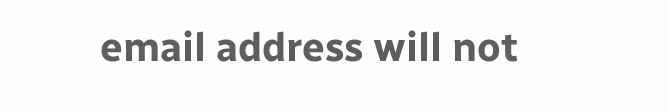email address will not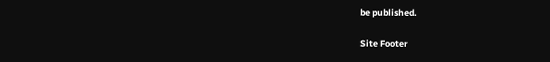be published.

Site Footer